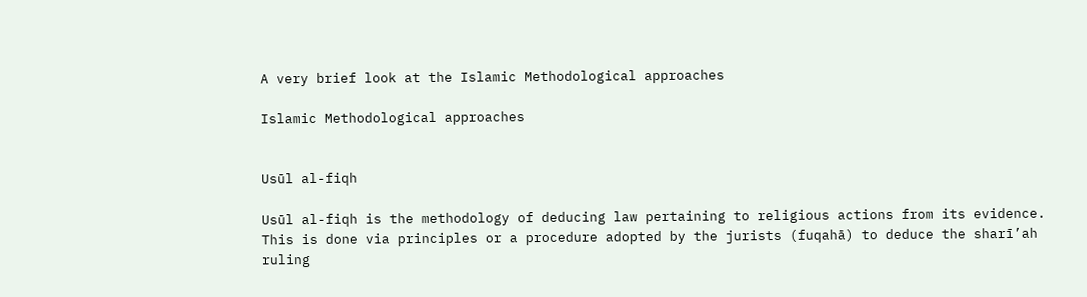A very brief look at the Islamic Methodological approaches

Islamic Methodological approaches


Usūl al-fiqh

Usūl al-fiqh is the methodology of deducing law pertaining to religious actions from its evidence. This is done via principles or a procedure adopted by the jurists (fuqahā) to deduce the sharī’ah ruling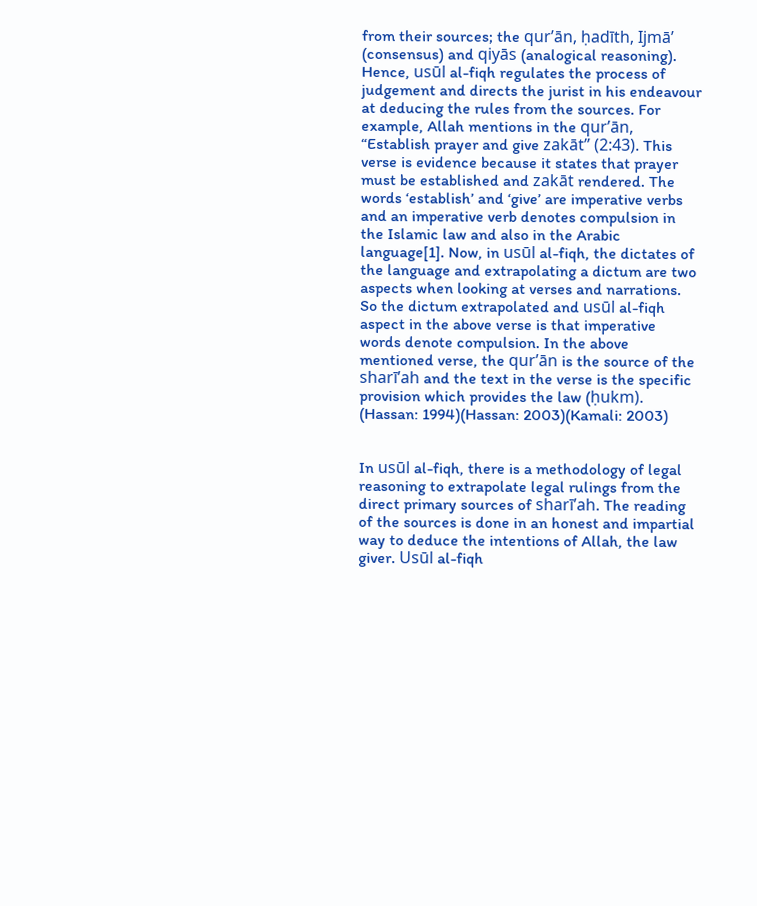from their sources; the qur’ān, ḥadīth, Ijmā’ (consensus) and qiyās (analogical reasoning). Hence, usūl al-fiqh regulates the process of judgement and directs the jurist in his endeavour at deducing the rules from the sources. For example, Allah mentions in the qur’ān, “Establish prayer and give zakāt” (2:43). This verse is evidence because it states that prayer must be established and zakāt rendered. The words ‘establish’ and ‘give’ are imperative verbs and an imperative verb denotes compulsion in the Islamic law and also in the Arabic language[1]. Now, in usūl al-fiqh, the dictates of the language and extrapolating a dictum are two aspects when looking at verses and narrations. So the dictum extrapolated and usūl al-fiqh aspect in the above verse is that imperative words denote compulsion. In the above mentioned verse, the qur’ān is the source of the sharī’ah and the text in the verse is the specific provision which provides the law (ḥukm). (Hassan: 1994)(Hassan: 2003)(Kamali: 2003)


In usūl al-fiqh, there is a methodology of legal reasoning to extrapolate legal rulings from the direct primary sources of sharī’ah. The reading of the sources is done in an honest and impartial way to deduce the intentions of Allah, the law giver. Usūl al-fiqh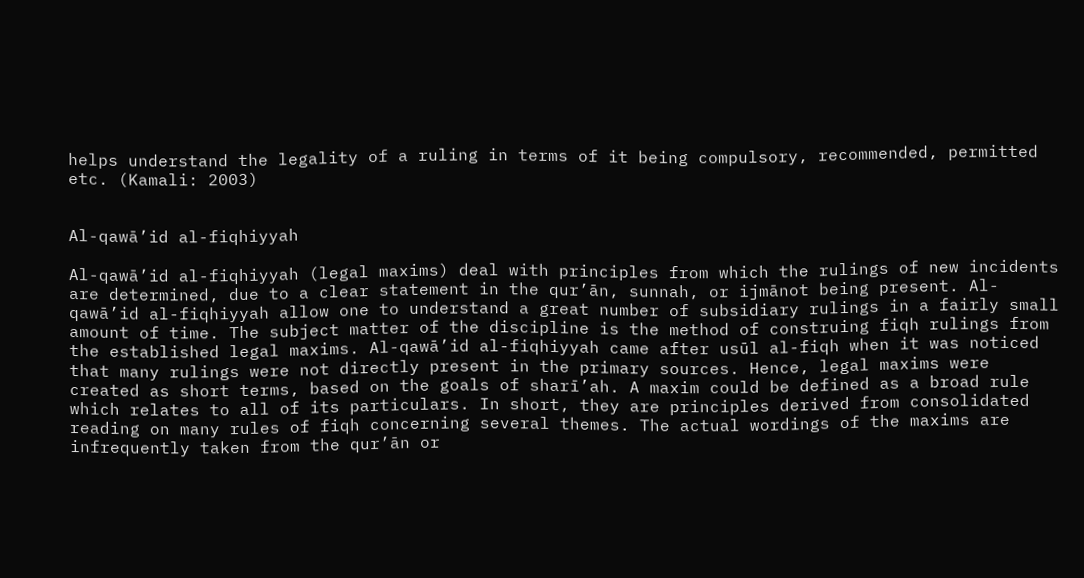helps understand the legality of a ruling in terms of it being compulsory, recommended, permitted etc. (Kamali: 2003)


Al-qawā’id al-fiqhiyyah

Al-qawā’id al-fiqhiyyah (legal maxims) deal with principles from which the rulings of new incidents are determined, due to a clear statement in the qur’ān, sunnah, or ijmānot being present. Al-qawā’id al-fiqhiyyah allow one to understand a great number of subsidiary rulings in a fairly small amount of time. The subject matter of the discipline is the method of construing fiqh rulings from the established legal maxims. Al-qawā’id al-fiqhiyyah came after usūl al-fiqh when it was noticed that many rulings were not directly present in the primary sources. Hence, legal maxims were created as short terms, based on the goals of sharī’ah. A maxim could be defined as a broad rule which relates to all of its particulars. In short, they are principles derived from consolidated reading on many rules of fiqh concerning several themes. The actual wordings of the maxims are infrequently taken from the qur’ān or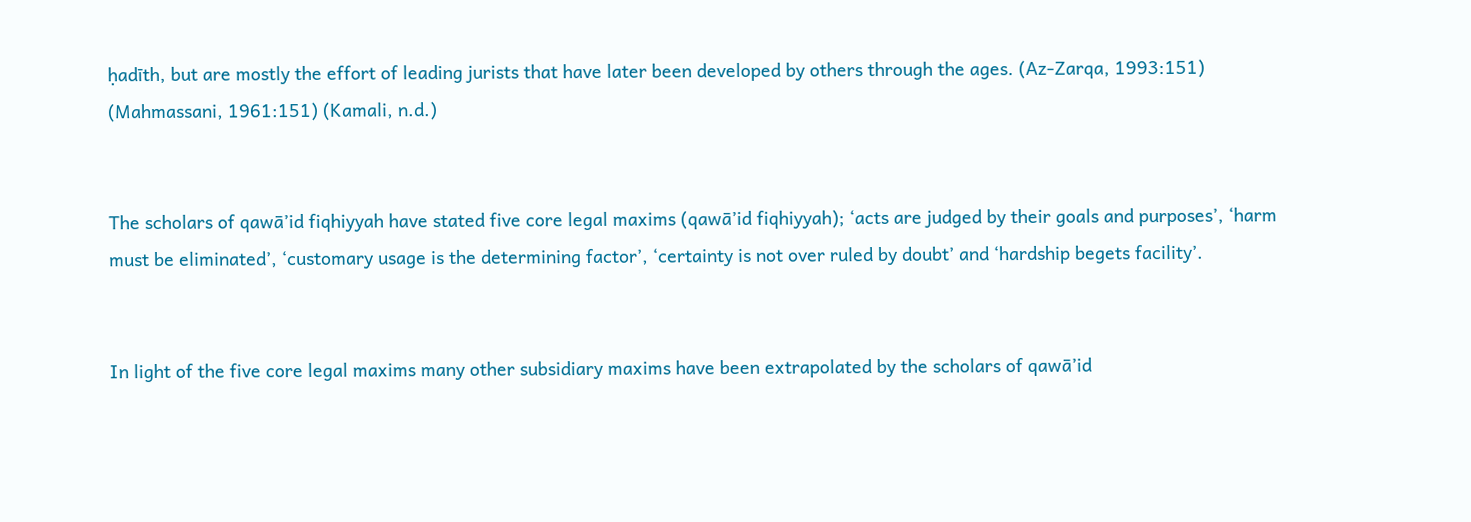ḥadīth, but are mostly the effort of leading jurists that have later been developed by others through the ages. (Az-Zarqa, 1993:151) (Mahmassani, 1961:151) (Kamali, n.d.)


The scholars of qawā’id fiqhiyyah have stated five core legal maxims (qawā’id fiqhiyyah); ‘acts are judged by their goals and purposes’, ‘harm must be eliminated’, ‘customary usage is the determining factor’, ‘certainty is not over ruled by doubt’ and ‘hardship begets facility’.


In light of the five core legal maxims many other subsidiary maxims have been extrapolated by the scholars of qawā’id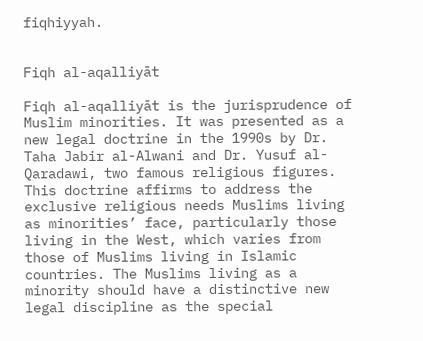fiqhiyyah.


Fiqh al-aqalliyāt

Fiqh al-aqalliyāt is the jurisprudence of Muslim minorities. It was presented as a new legal doctrine in the 1990s by Dr. Taha Jabir al-Alwani and Dr. Yusuf al-Qaradawi, two famous religious figures. This doctrine affirms to address the exclusive religious needs Muslims living as minorities’ face, particularly those living in the West, which varies from those of Muslims living in Islamic countries. The Muslims living as a minority should have a distinctive new legal discipline as the special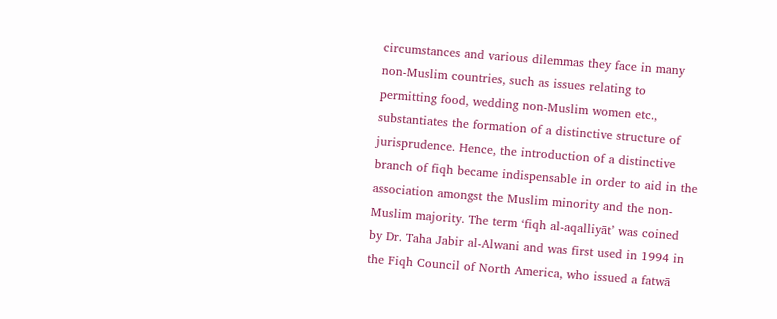circumstances and various dilemmas they face in many non-Muslim countries, such as issues relating to permitting food, wedding non-Muslim women etc., substantiates the formation of a distinctive structure of jurisprudence. Hence, the introduction of a distinctive branch of fiqh became indispensable in order to aid in the association amongst the Muslim minority and the non-Muslim majority. The term ‘fiqh al-aqalliyāt’ was coined by Dr. Taha Jabir al-Alwani and was first used in 1994 in the Fiqh Council of North America, who issued a fatwā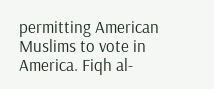permitting American Muslims to vote in America. Fiqh al-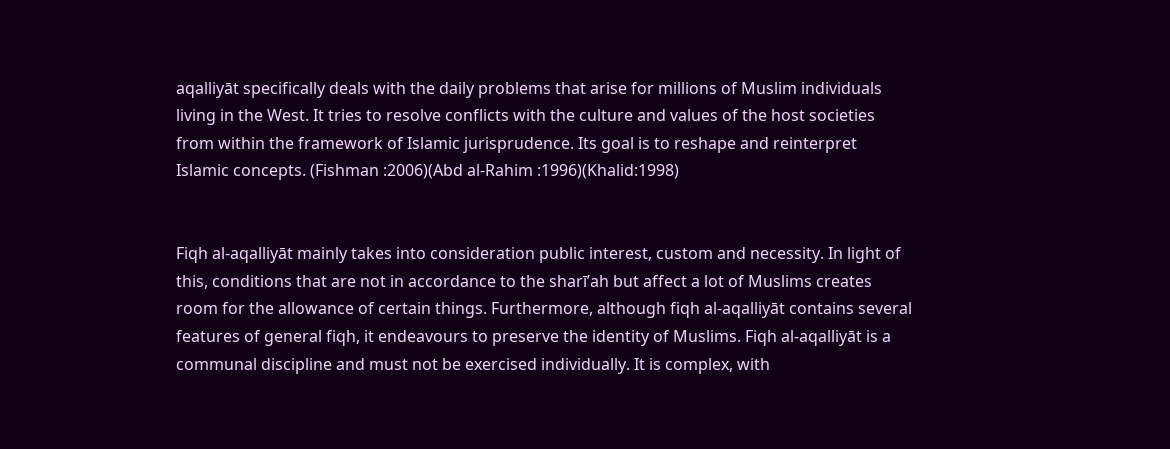aqalliyāt specifically deals with the daily problems that arise for millions of Muslim individuals living in the West. It tries to resolve conflicts with the culture and values of the host societies from within the framework of Islamic jurisprudence. Its goal is to reshape and reinterpret Islamic concepts. (Fishman :2006)(Abd al-Rahim :1996)(Khalid:1998)


Fiqh al-aqalliyāt mainly takes into consideration public interest, custom and necessity. In light of this, conditions that are not in accordance to the sharī’ah but affect a lot of Muslims creates room for the allowance of certain things. Furthermore, although fiqh al-aqalliyāt contains several features of general fiqh, it endeavours to preserve the identity of Muslims. Fiqh al-aqalliyāt is a communal discipline and must not be exercised individually. It is complex, with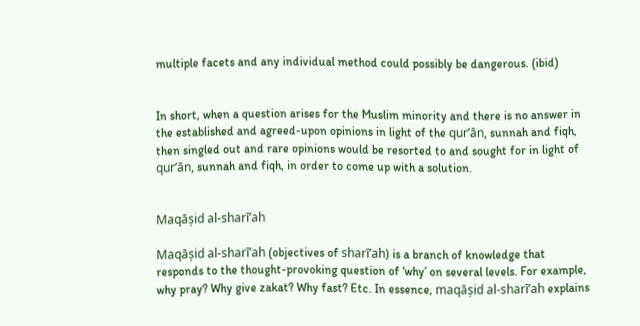multiple facets and any individual method could possibly be dangerous. (ibid)


In short, when a question arises for the Muslim minority and there is no answer in the established and agreed-upon opinions in light of the qur’ān, sunnah and fiqh, then singled out and rare opinions would be resorted to and sought for in light of qur’ān, sunnah and fiqh, in order to come up with a solution.


Maqāșid al-sharī’ah

Maqāșid al-sharī’ah (objectives of sharī’ah) is a branch of knowledge that responds to the thought-provoking question of ‘why’ on several levels. For example, why pray? Why give zakat? Why fast? Etc. In essence, maqāșid al-sharī’ah explains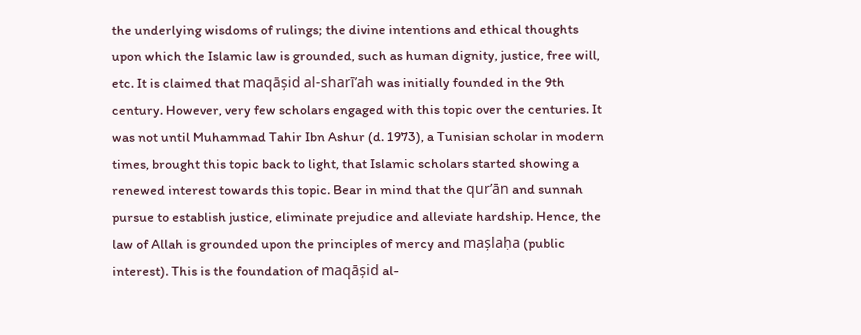the underlying wisdoms of rulings; the divine intentions and ethical thoughts upon which the Islamic law is grounded, such as human dignity, justice, free will, etc. It is claimed that maqāșid al-sharī’ah was initially founded in the 9th century. However, very few scholars engaged with this topic over the centuries. It was not until Muhammad Tahir Ibn Ashur (d. 1973), a Tunisian scholar in modern times, brought this topic back to light, that Islamic scholars started showing a renewed interest towards this topic. Bear in mind that the qur’ān and sunnah pursue to establish justice, eliminate prejudice and alleviate hardship. Hence, the law of Allah is grounded upon the principles of mercy and mașlaḥa (public interest). This is the foundation of maqāșid al-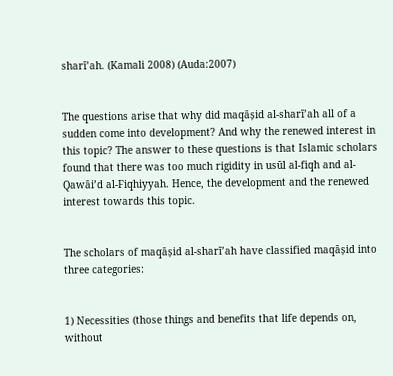sharī’ah. (Kamali 2008) (Auda:2007)


The questions arise that why did maqāșid al-sharī’ah all of a sudden come into development? And why the renewed interest in this topic? The answer to these questions is that Islamic scholars found that there was too much rigidity in usūl al-fiqh and al-Qawāi’d al-Fiqhiyyah. Hence, the development and the renewed interest towards this topic.


The scholars of maqāșid al-sharī’ah have classified maqāșid into three categories:


1) Necessities (those things and benefits that life depends on, without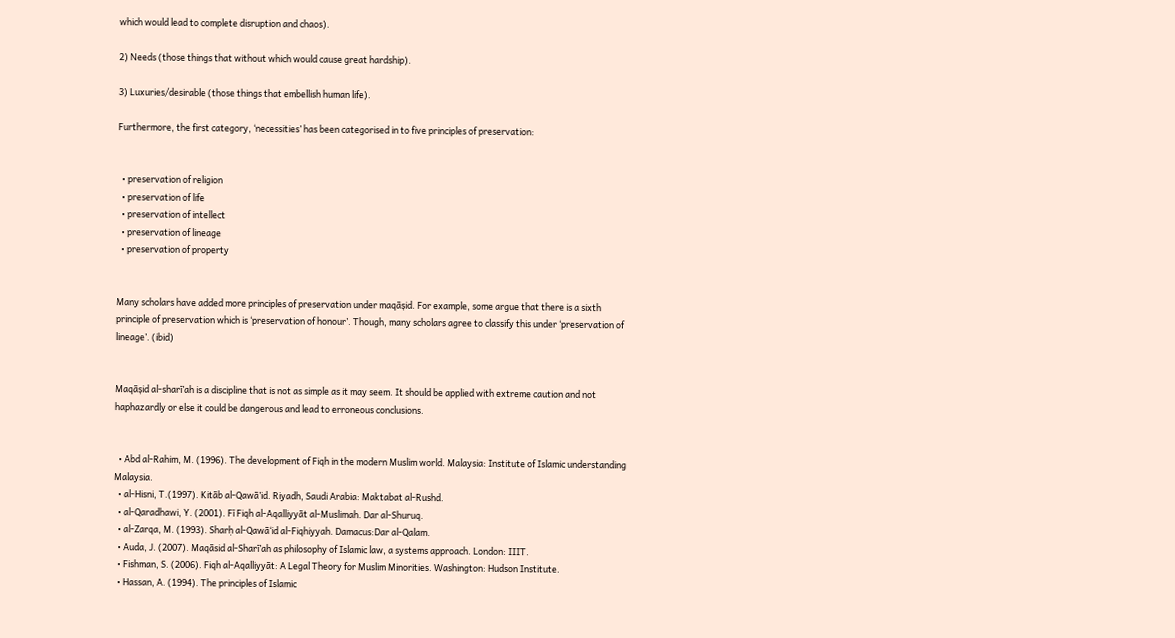which would lead to complete disruption and chaos).

2) Needs (those things that without which would cause great hardship).

3) Luxuries/desirable (those things that embellish human life).

Furthermore, the first category, ‘necessities’ has been categorised in to five principles of preservation:


  • preservation of religion
  • preservation of life
  • preservation of intellect
  • preservation of lineage
  • preservation of property


Many scholars have added more principles of preservation under maqāșid. For example, some argue that there is a sixth principle of preservation which is ‘preservation of honour’. Though, many scholars agree to classify this under ‘preservation of lineage’. (ibid)


Maqāșid al-sharī’ah is a discipline that is not as simple as it may seem. It should be applied with extreme caution and not haphazardly or else it could be dangerous and lead to erroneous conclusions.


  • Abd al-Rahim, M. (1996). The development of Fiqh in the modern Muslim world. Malaysia: Institute of Islamic understanding Malaysia.
  • al-Hisni, T.(1997). Kitāb al-Qawā’id. Riyadh, Saudi Arabia: Maktabat al-Rushd.
  • al-Qaradhawi, Y. (2001). Fī Fiqh al-Aqalliyyāt al-Muslimah. Dar al-Shuruq.
  • al-Zarqa, M. (1993). Sharḥ al-Qawā‘id al-Fiqhiyyah. Damacus:Dar al-Qalam.
  • Auda, J. (2007). Maqāsid al-Sharī’ah as philosophy of Islamic law, a systems approach. London: IIIT.
  • Fishman, S. (2006). Fiqh al-Aqalliyyāt: A Legal Theory for Muslim Minorities. Washington: Hudson Institute.
  • Hassan, A. (1994). The principles of Islamic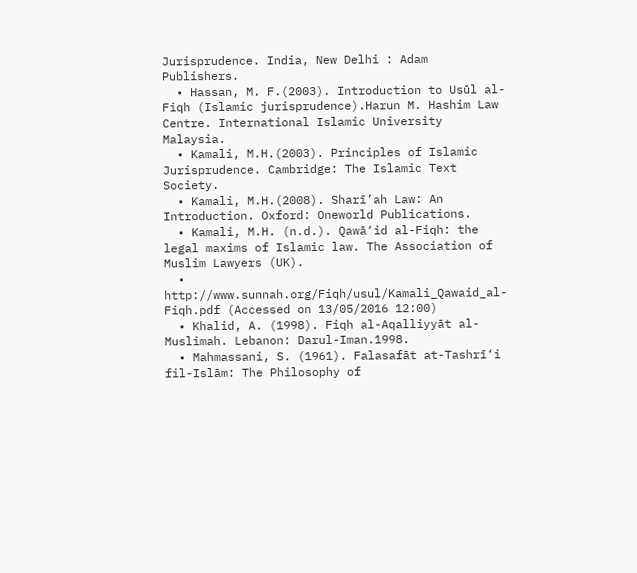Jurisprudence. India, New Delhi : Adam Publishers.
  • Hassan, M. F.(2003). Introduction to Usūl al-Fiqh (Islamic jurisprudence).Harun M. Hashim Law Centre. International Islamic University Malaysia.
  • Kamali, M.H.(2003). Principles of Islamic Jurisprudence. Cambridge: The Islamic Text Society.
  • Kamali, M.H.(2008). Sharī’ah Law: An Introduction. Oxford: Oneworld Publications.
  • Kamali, M.H. (n.d.). Qawā‘id al-Fiqh: the legal maxims of Islamic law. The Association of Muslim Lawyers (UK).
  • http://www.sunnah.org/Fiqh/usul/Kamali_Qawaid_al-Fiqh.pdf (Accessed on 13/05/2016 12:00)
  • Khalid, A. (1998). Fiqh al-Aqalliyyāt al-Muslimah. Lebanon: Darul-Iman.1998.
  • Mahmassani, S. (1961). Falasafāt at-Tashrī‘i fil-Islām: The Philosophy of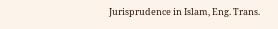Jurisprudence in Islam, Eng. Trans.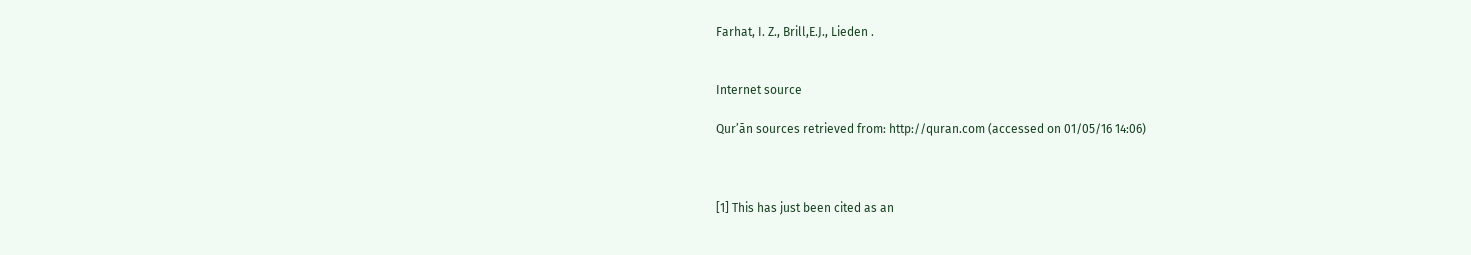Farhat, I. Z., Brill,E.J., Lieden .


Internet source

Qur’ān sources retrieved from: http://quran.com (accessed on 01/05/16 14:06)



[1] This has just been cited as an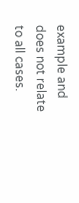example and does not relate to all cases.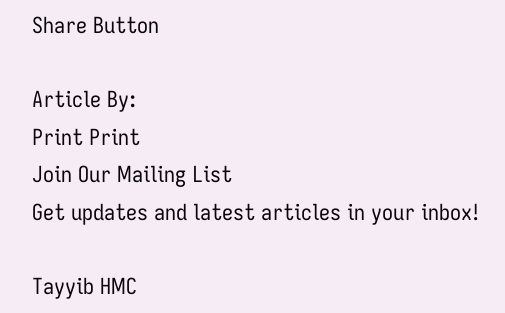Share Button

Article By:
Print Print
Join Our Mailing List
Get updates and latest articles in your inbox!

Tayyib HMC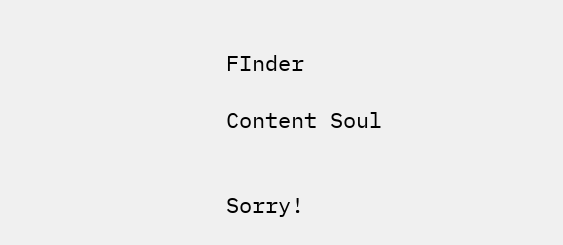FInder

Content Soul


Sorry!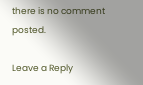there is no comment posted.

Leave a Reply